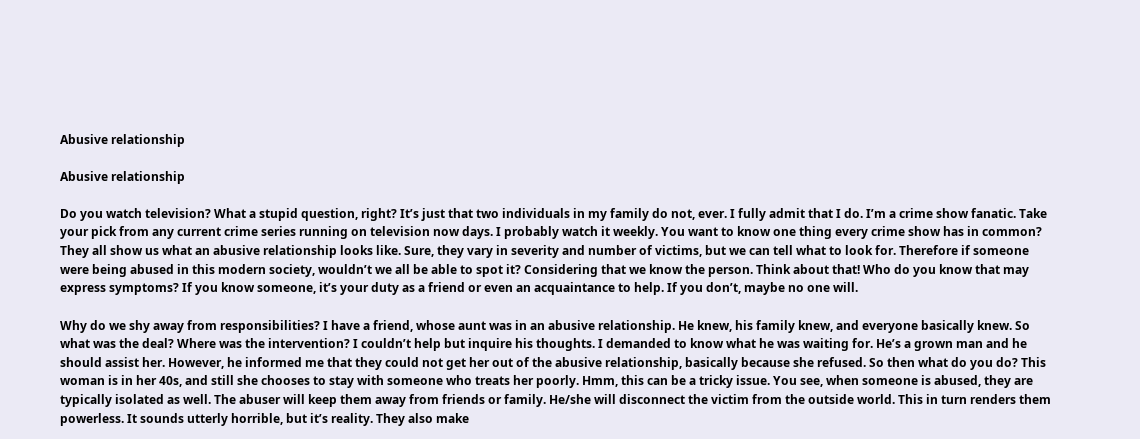Abusive relationship

Abusive relationship

Do you watch television? What a stupid question, right? It’s just that two individuals in my family do not, ever. I fully admit that I do. I’m a crime show fanatic. Take your pick from any current crime series running on television now days. I probably watch it weekly. You want to know one thing every crime show has in common? They all show us what an abusive relationship looks like. Sure, they vary in severity and number of victims, but we can tell what to look for. Therefore if someone were being abused in this modern society, wouldn’t we all be able to spot it? Considering that we know the person. Think about that! Who do you know that may express symptoms? If you know someone, it’s your duty as a friend or even an acquaintance to help. If you don’t, maybe no one will.

Why do we shy away from responsibilities? I have a friend, whose aunt was in an abusive relationship. He knew, his family knew, and everyone basically knew. So what was the deal? Where was the intervention? I couldn’t help but inquire his thoughts. I demanded to know what he was waiting for. He’s a grown man and he should assist her. However, he informed me that they could not get her out of the abusive relationship, basically because she refused. So then what do you do? This woman is in her 40s, and still she chooses to stay with someone who treats her poorly. Hmm, this can be a tricky issue. You see, when someone is abused, they are typically isolated as well. The abuser will keep them away from friends or family. He/she will disconnect the victim from the outside world. This in turn renders them powerless. It sounds utterly horrible, but it’s reality. They also make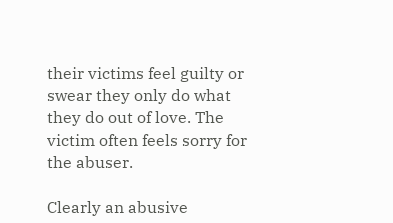their victims feel guilty or swear they only do what they do out of love. The victim often feels sorry for the abuser.

Clearly an abusive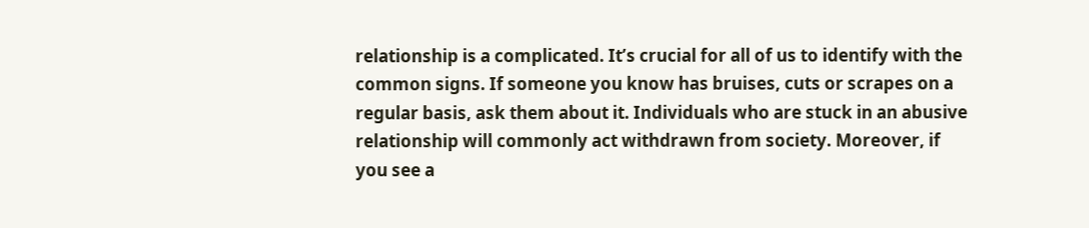relationship is a complicated. It’s crucial for all of us to identify with the common signs. If someone you know has bruises, cuts or scrapes on a regular basis, ask them about it. Individuals who are stuck in an abusive relationship will commonly act withdrawn from society. Moreover, if you see a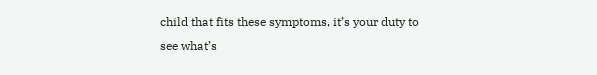child that fits these symptoms, it’s your duty to see what’s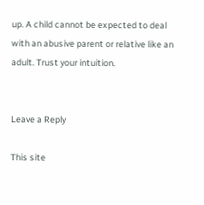up. A child cannot be expected to deal with an abusive parent or relative like an adult. Trust your intuition.


Leave a Reply

This site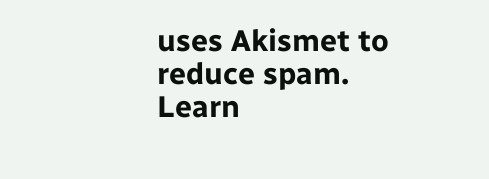uses Akismet to reduce spam. Learn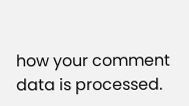how your comment data is processed.